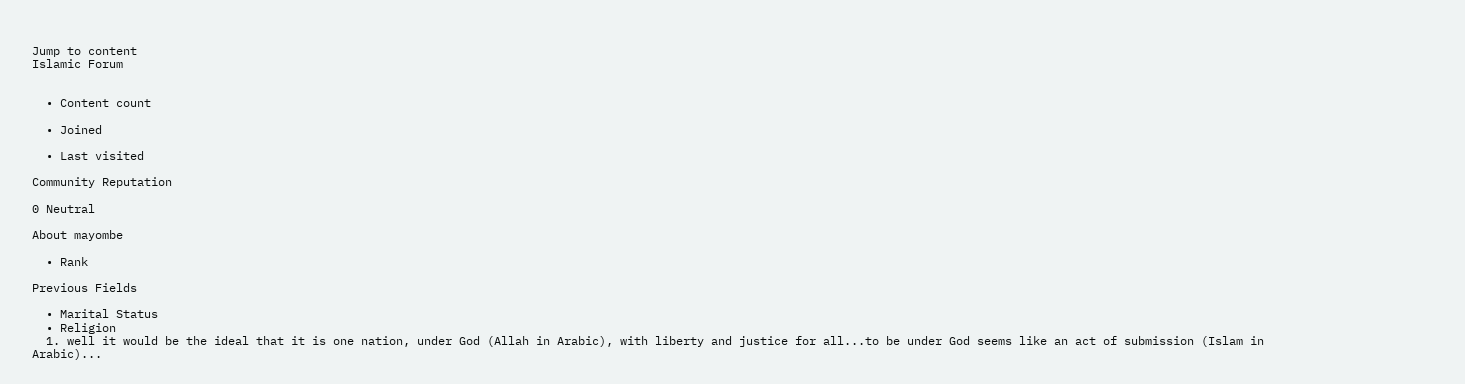Jump to content
Islamic Forum


  • Content count

  • Joined

  • Last visited

Community Reputation

0 Neutral

About mayombe

  • Rank

Previous Fields

  • Marital Status
  • Religion
  1. well it would be the ideal that it is one nation, under God (Allah in Arabic), with liberty and justice for all...to be under God seems like an act of submission (Islam in Arabic)...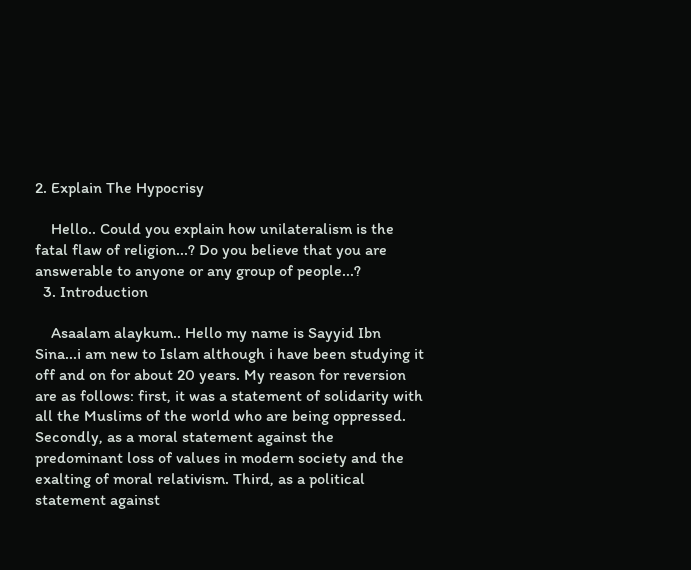2. Explain The Hypocrisy

    Hello.. Could you explain how unilateralism is the fatal flaw of religion...? Do you believe that you are answerable to anyone or any group of people...?
  3. Introduction

    Asaalam alaykum.. Hello my name is Sayyid Ibn Sina...i am new to Islam although i have been studying it off and on for about 20 years. My reason for reversion are as follows: first, it was a statement of solidarity with all the Muslims of the world who are being oppressed. Secondly, as a moral statement against the predominant loss of values in modern society and the exalting of moral relativism. Third, as a political statement against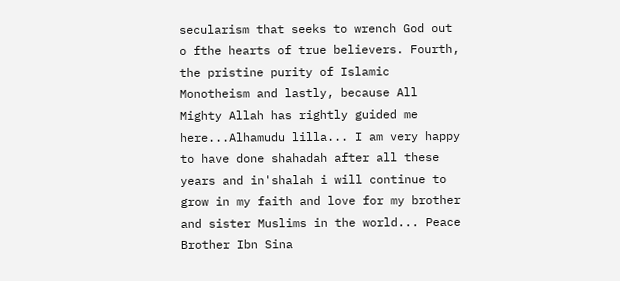secularism that seeks to wrench God out o fthe hearts of true believers. Fourth, the pristine purity of Islamic Monotheism and lastly, because All Mighty Allah has rightly guided me here...Alhamudu lilla... I am very happy to have done shahadah after all these years and in'shalah i will continue to grow in my faith and love for my brother and sister Muslims in the world... Peace Brother Ibn Sina